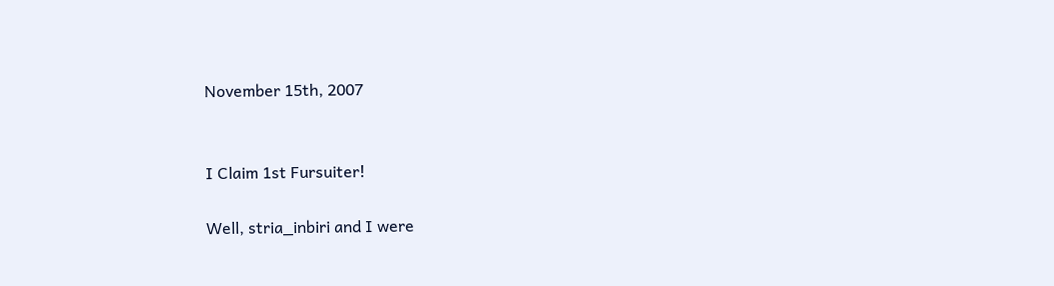November 15th, 2007


I Claim 1st Fursuiter!

Well, stria_inbiri and I were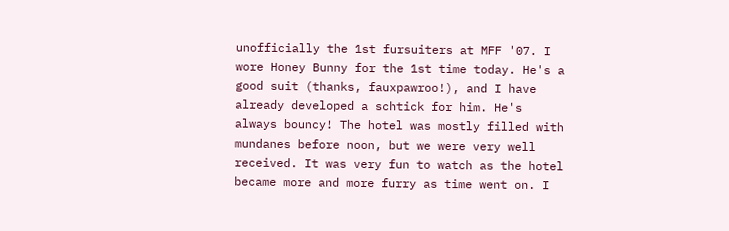unofficially the 1st fursuiters at MFF '07. I wore Honey Bunny for the 1st time today. He's a good suit (thanks, fauxpawroo!), and I have already developed a schtick for him. He's always bouncy! The hotel was mostly filled with mundanes before noon, but we were very well received. It was very fun to watch as the hotel became more and more furry as time went on. I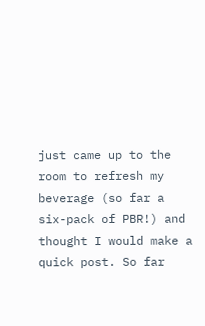just came up to the room to refresh my beverage (so far a six-pack of PBR!) and thought I would make a quick post. So far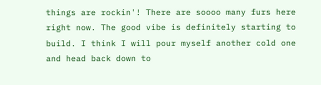things are rockin'! There are soooo many furs here right now. The good vibe is definitely starting to build. I think I will pour myself another cold one and head back down to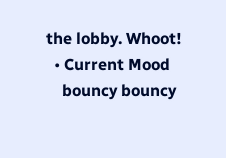the lobby. Whoot!
  • Current Mood
    bouncy bouncy